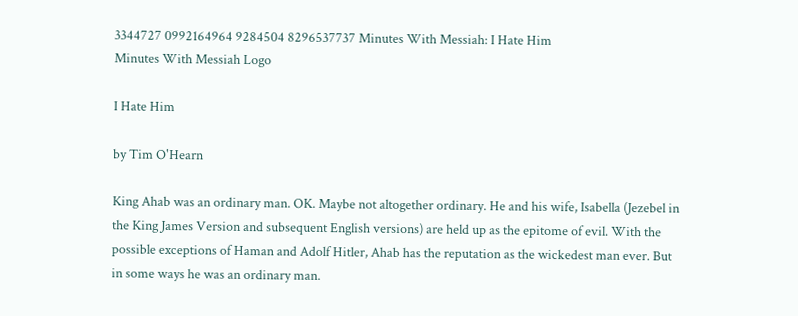3344727 0992164964 9284504 8296537737 Minutes With Messiah: I Hate Him
Minutes With Messiah Logo

I Hate Him

by Tim O'Hearn

King Ahab was an ordinary man. OK. Maybe not altogether ordinary. He and his wife, Isabella (Jezebel in the King James Version and subsequent English versions) are held up as the epitome of evil. With the possible exceptions of Haman and Adolf Hitler, Ahab has the reputation as the wickedest man ever. But in some ways he was an ordinary man.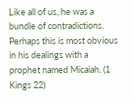Like all of us, he was a bundle of contradictions. Perhaps this is most obvious in his dealings with a prophet named Micaiah. (1 Kings 22)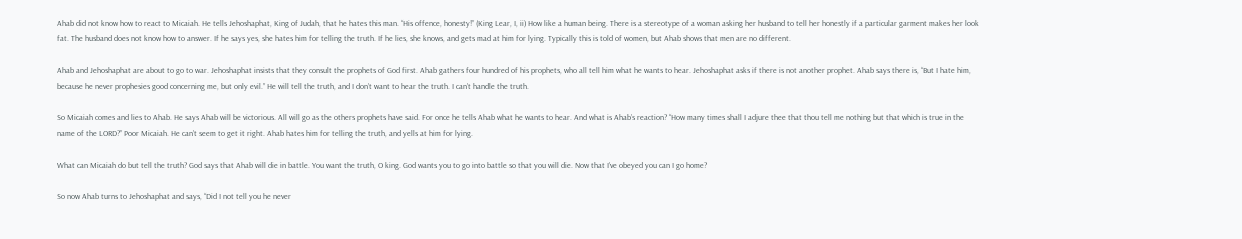Ahab did not know how to react to Micaiah. He tells Jehoshaphat, King of Judah, that he hates this man. “His offence, honesty!” (King Lear, I, ii) How like a human being. There is a stereotype of a woman asking her husband to tell her honestly if a particular garment makes her look fat. The husband does not know how to answer. If he says yes, she hates him for telling the truth. If he lies, she knows, and gets mad at him for lying. Typically this is told of women, but Ahab shows that men are no different.

Ahab and Jehoshaphat are about to go to war. Jehoshaphat insists that they consult the prophets of God first. Ahab gathers four hundred of his prophets, who all tell him what he wants to hear. Jehoshaphat asks if there is not another prophet. Ahab says there is, “But I hate him, because he never prophesies good concerning me, but only evil.” He will tell the truth, and I don’t want to hear the truth. I can’t handle the truth.

So Micaiah comes and lies to Ahab. He says Ahab will be victorious. All will go as the others prophets have said. For once he tells Ahab what he wants to hear. And what is Ahab’s reaction? “How many times shall I adjure thee that thou tell me nothing but that which is true in the name of the LORD?” Poor Micaiah. He can’t seem to get it right. Ahab hates him for telling the truth, and yells at him for lying.

What can Micaiah do but tell the truth? God says that Ahab will die in battle. You want the truth, O king. God wants you to go into battle so that you will die. Now that I’ve obeyed you can I go home?

So now Ahab turns to Jehoshaphat and says, “Did I not tell you he never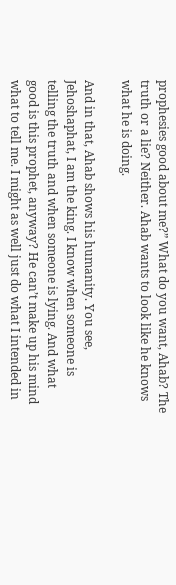prophesies good about me?” What do you want, Ahab? The truth or a lie? Neither. Ahab wants to look like he knows what he is doing.

And in that, Ahab shows his humanity. You see, Jehoshaphat, I am the king. I know when someone is telling the truth and when someone is lying. And what good is this prophet, anyway? He can’t make up his mind what to tell me. I might as well just do what I intended in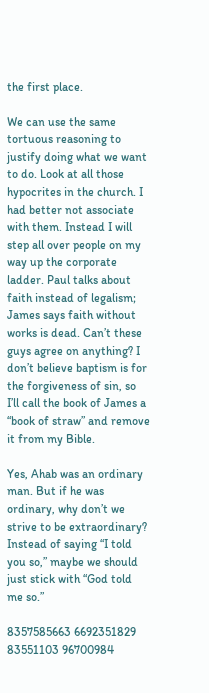the first place.

We can use the same tortuous reasoning to justify doing what we want to do. Look at all those hypocrites in the church. I had better not associate with them. Instead I will step all over people on my way up the corporate ladder. Paul talks about faith instead of legalism; James says faith without works is dead. Can’t these guys agree on anything? I don’t believe baptism is for the forgiveness of sin, so I’ll call the book of James a “book of straw” and remove it from my Bible.

Yes, Ahab was an ordinary man. But if he was ordinary, why don’t we strive to be extraordinary? Instead of saying “I told you so,” maybe we should just stick with “God told me so.”

8357585663 6692351829 83551103 96700984